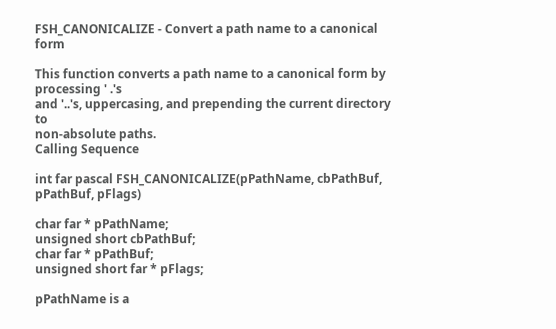FSH_CANONICALIZE - Convert a path name to a canonical form

This function converts a path name to a canonical form by processing ' .'s
and '..'s, uppercasing, and prepending the current directory to
non-absolute paths.
Calling Sequence

int far pascal FSH_CANONICALIZE(pPathName, cbPathBuf, pPathBuf, pFlags)

char far * pPathName;
unsigned short cbPathBuf;
char far * pPathBuf;
unsigned short far * pFlags;

pPathName is a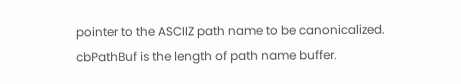pointer to the ASCIIZ path name to be canonicalized.
cbPathBuf is the length of path name buffer.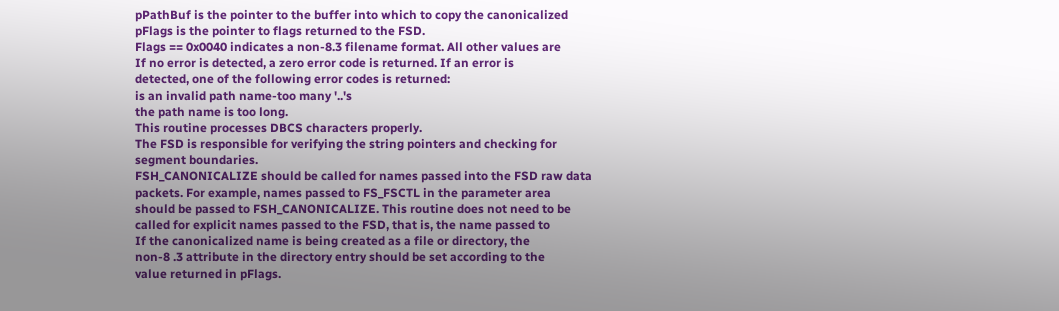pPathBuf is the pointer to the buffer into which to copy the canonicalized
pFlags is the pointer to flags returned to the FSD.
Flags == 0x0040 indicates a non-8.3 filename format. All other values are
If no error is detected, a zero error code is returned. If an error is
detected, one of the following error codes is returned:
is an invalid path name-too many '..'s
the path name is too long.
This routine processes DBCS characters properly.
The FSD is responsible for verifying the string pointers and checking for
segment boundaries.
FSH_CANONICALIZE should be called for names passed into the FSD raw data
packets. For example, names passed to FS_FSCTL in the parameter area
should be passed to FSH_CANONICALIZE. This routine does not need to be
called for explicit names passed to the FSD, that is, the name passed to
If the canonicalized name is being created as a file or directory, the
non-8 .3 attribute in the directory entry should be set according to the
value returned in pFlags.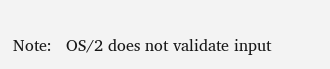Note:   OS/2 does not validate input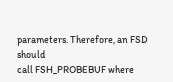parameters. Therefore, an FSD should
call FSH_PROBEBUF where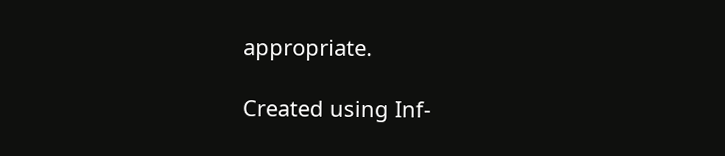appropriate.

Created using Inf-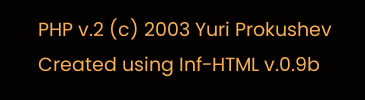PHP v.2 (c) 2003 Yuri Prokushev
Created using Inf-HTML v.0.9b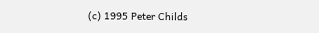(c) 1995 Peter Childs